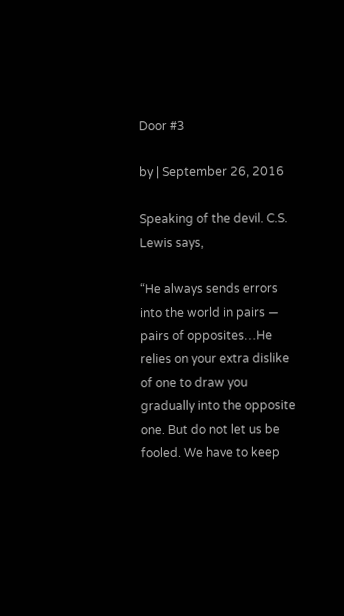Door #3

by | September 26, 2016

Speaking of the devil. C.S. Lewis says,

“He always sends errors into the world in pairs — pairs of opposites…He relies on your extra dislike of one to draw you gradually into the opposite one. But do not let us be fooled. We have to keep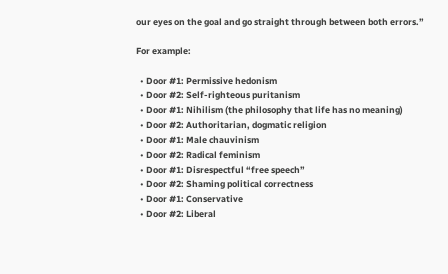our eyes on the goal and go straight through between both errors.”

For example:

  • Door #1: Permissive hedonism
  • Door #2: Self-righteous puritanism
  • Door #1: Nihilism (the philosophy that life has no meaning)
  • Door #2: Authoritarian, dogmatic religion
  • Door #1: Male chauvinism
  • Door #2: Radical feminism
  • Door #1: Disrespectful “free speech”
  • Door #2: Shaming political correctness
  • Door #1: Conservative
  • Door #2: Liberal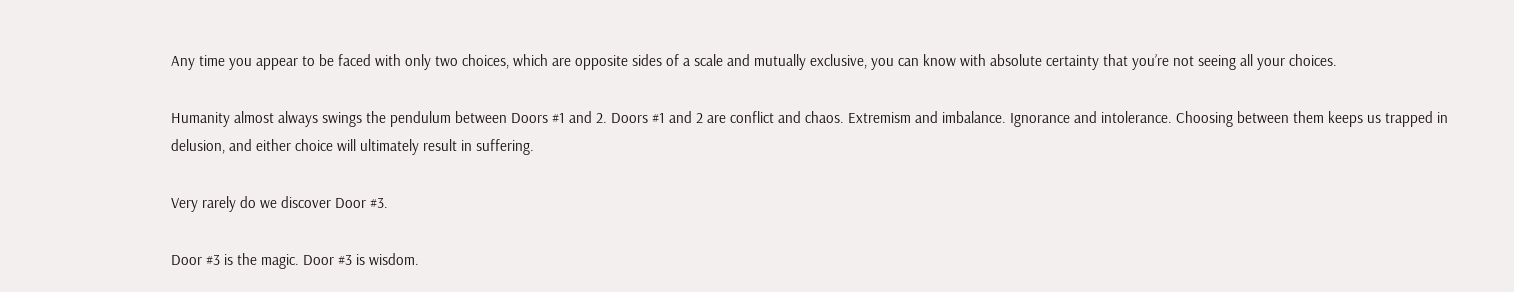Any time you appear to be faced with only two choices, which are opposite sides of a scale and mutually exclusive, you can know with absolute certainty that you’re not seeing all your choices.

Humanity almost always swings the pendulum between Doors #1 and 2. Doors #1 and 2 are conflict and chaos. Extremism and imbalance. Ignorance and intolerance. Choosing between them keeps us trapped in delusion, and either choice will ultimately result in suffering.

Very rarely do we discover Door #3.

Door #3 is the magic. Door #3 is wisdom.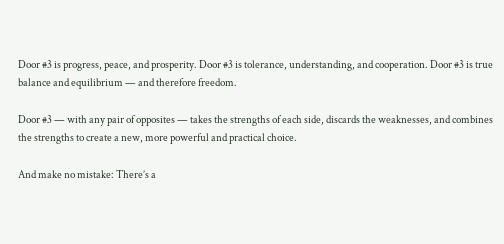Door #3 is progress, peace, and prosperity. Door #3 is tolerance, understanding, and cooperation. Door #3 is true balance and equilibrium — and therefore freedom.

Door #3 — with any pair of opposites — takes the strengths of each side, discards the weaknesses, and combines the strengths to create a new, more powerful and practical choice.

And make no mistake: There’s a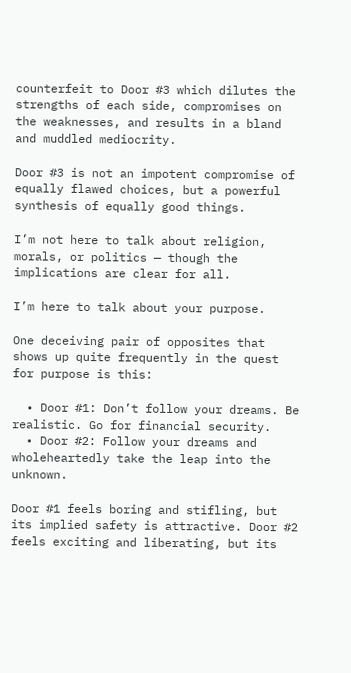counterfeit to Door #3 which dilutes the strengths of each side, compromises on the weaknesses, and results in a bland and muddled mediocrity.

Door #3 is not an impotent compromise of equally flawed choices, but a powerful synthesis of equally good things.

I’m not here to talk about religion, morals, or politics — though the implications are clear for all.

I’m here to talk about your purpose.

One deceiving pair of opposites that shows up quite frequently in the quest for purpose is this:

  • Door #1: Don’t follow your dreams. Be realistic. Go for financial security.
  • Door #2: Follow your dreams and wholeheartedly take the leap into the unknown.

Door #1 feels boring and stifling, but its implied safety is attractive. Door #2 feels exciting and liberating, but its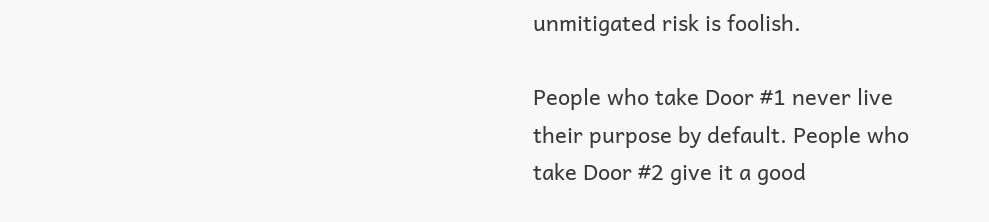unmitigated risk is foolish.

People who take Door #1 never live their purpose by default. People who take Door #2 give it a good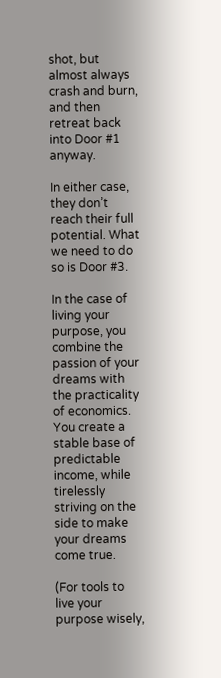shot, but almost always crash and burn, and then retreat back into Door #1 anyway.

In either case, they don’t reach their full potential. What we need to do so is Door #3.

In the case of living your purpose, you combine the passion of your dreams with the practicality of economics. You create a stable base of predictable income, while tirelessly striving on the side to make your dreams come true.

(For tools to live your purpose wisely,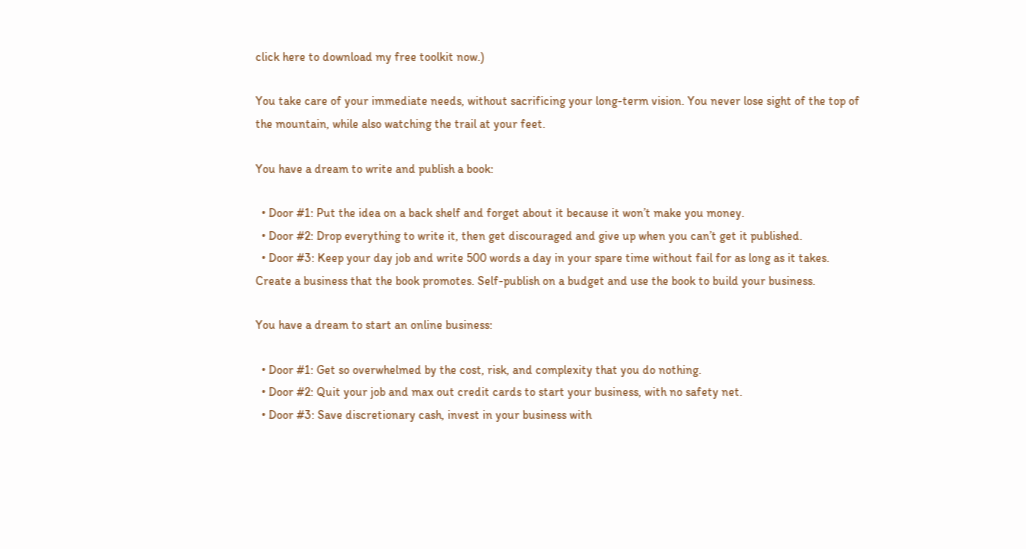click here to download my free toolkit now.)

You take care of your immediate needs, without sacrificing your long-term vision. You never lose sight of the top of the mountain, while also watching the trail at your feet.

You have a dream to write and publish a book:

  • Door #1: Put the idea on a back shelf and forget about it because it won’t make you money.
  • Door #2: Drop everything to write it, then get discouraged and give up when you can’t get it published.
  • Door #3: Keep your day job and write 500 words a day in your spare time without fail for as long as it takes. Create a business that the book promotes. Self-publish on a budget and use the book to build your business.

You have a dream to start an online business:

  • Door #1: Get so overwhelmed by the cost, risk, and complexity that you do nothing.
  • Door #2: Quit your job and max out credit cards to start your business, with no safety net.
  • Door #3: Save discretionary cash, invest in your business with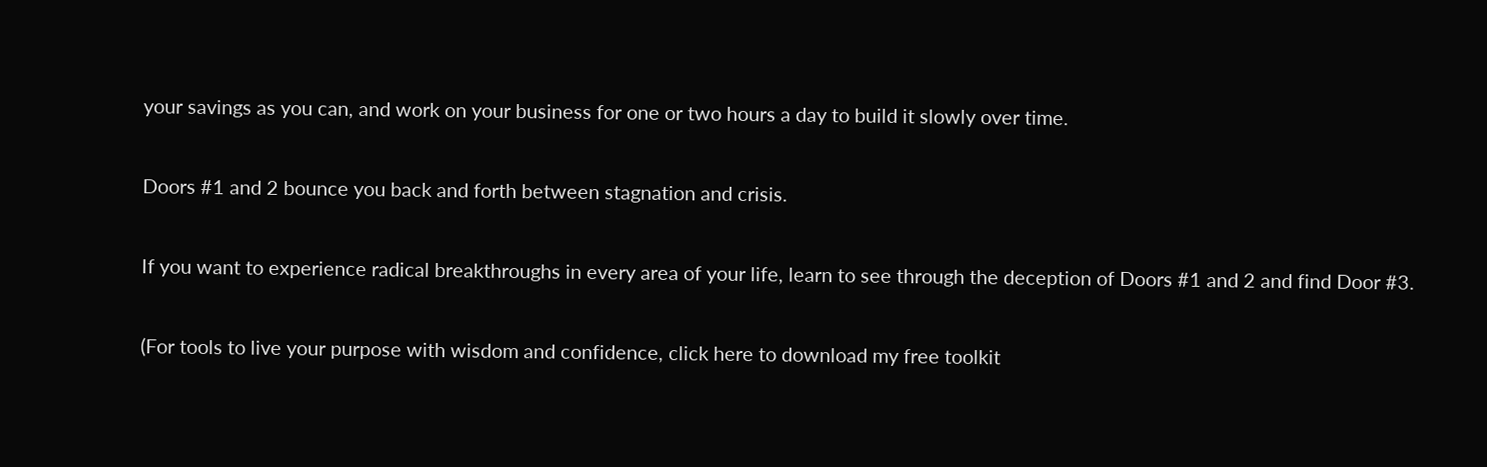your savings as you can, and work on your business for one or two hours a day to build it slowly over time.

Doors #1 and 2 bounce you back and forth between stagnation and crisis.

If you want to experience radical breakthroughs in every area of your life, learn to see through the deception of Doors #1 and 2 and find Door #3.

(For tools to live your purpose with wisdom and confidence, click here to download my free toolkit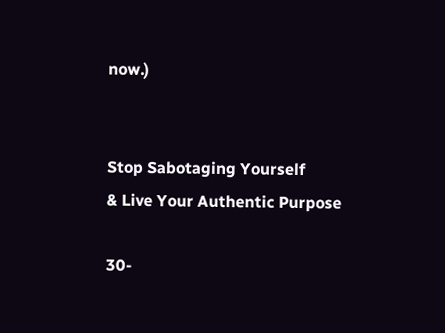now.)


Stop Sabotaging Yourself
& Live Your Authentic Purpose

30-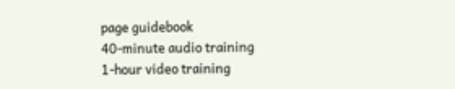page guidebook
40-minute audio training
1-hour video training